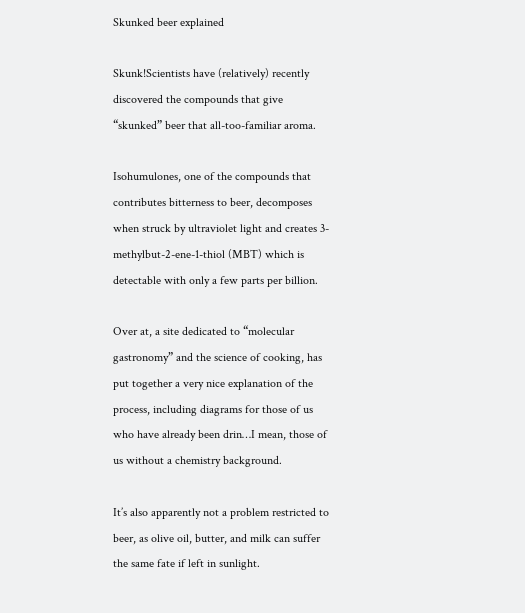Skunked beer explained

Skunk!Scientists have (relatively) recently discovered the compounds that give “skunked” beer that all-too-familiar aroma.

Isohumulones, one of the compounds that contributes bitterness to beer, decomposes when struck by ultraviolet light and creates 3-methylbut-2-ene-1-thiol (MBT) which is detectable with only a few parts per billion.

Over at, a site dedicated to “molecular gastronomy” and the science of cooking, has put together a very nice explanation of the process, including diagrams for those of us who have already been drin…I mean, those of us without a chemistry background.

It’s also apparently not a problem restricted to beer, as olive oil, butter, and milk can suffer the same fate if left in sunlight.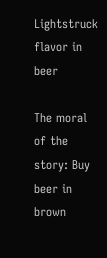Lightstruck flavor in beer

The moral of the story: Buy beer in brown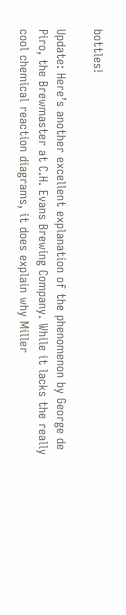bottles!

Update: Here’s another excellent explanation of the phenomenon by George de Piro, the Brewmaster at C.H. Evans Brewing Company. While it lacks the really cool chemical reaction diagrams, it does explain why Miller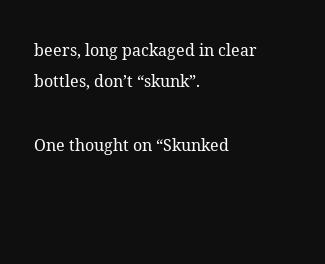beers, long packaged in clear bottles, don’t “skunk”.

One thought on “Skunked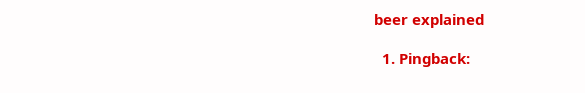beer explained

  1. Pingback: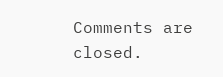Comments are closed.